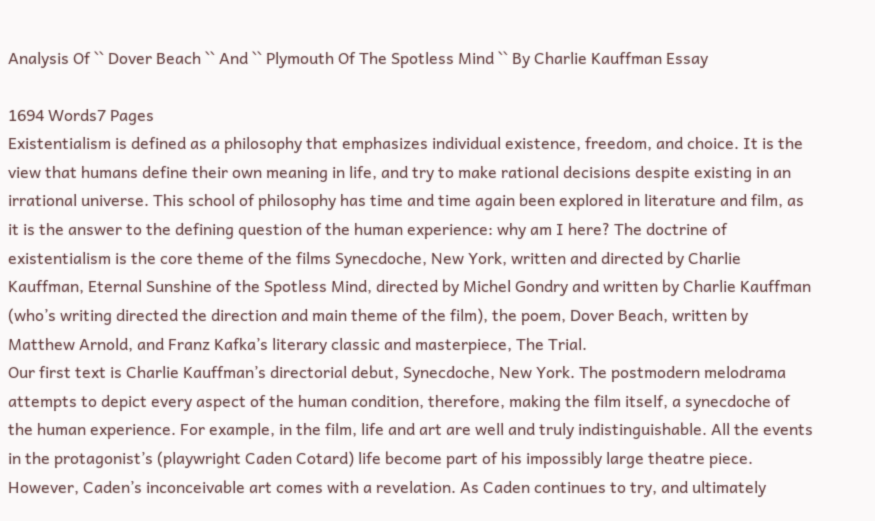Analysis Of `` Dover Beach `` And `` Plymouth Of The Spotless Mind `` By Charlie Kauffman Essay

1694 Words7 Pages
Existentialism is defined as a philosophy that emphasizes individual existence, freedom, and choice. It is the view that humans define their own meaning in life, and try to make rational decisions despite existing in an irrational universe. This school of philosophy has time and time again been explored in literature and film, as it is the answer to the defining question of the human experience: why am I here? The doctrine of existentialism is the core theme of the films Synecdoche, New York, written and directed by Charlie Kauffman, Eternal Sunshine of the Spotless Mind, directed by Michel Gondry and written by Charlie Kauffman (who’s writing directed the direction and main theme of the film), the poem, Dover Beach, written by Matthew Arnold, and Franz Kafka’s literary classic and masterpiece, The Trial.
Our first text is Charlie Kauffman’s directorial debut, Synecdoche, New York. The postmodern melodrama attempts to depict every aspect of the human condition, therefore, making the film itself, a synecdoche of the human experience. For example, in the film, life and art are well and truly indistinguishable. All the events in the protagonist’s (playwright Caden Cotard) life become part of his impossibly large theatre piece. However, Caden’s inconceivable art comes with a revelation. As Caden continues to try, and ultimately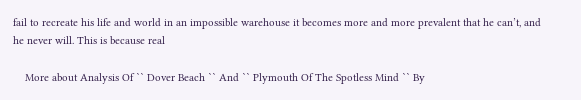fail to recreate his life and world in an impossible warehouse it becomes more and more prevalent that he can’t, and he never will. This is because real

    More about Analysis Of `` Dover Beach `` And `` Plymouth Of The Spotless Mind `` By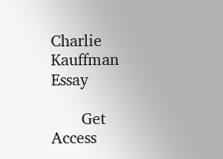Charlie Kauffman Essay

      Get Access